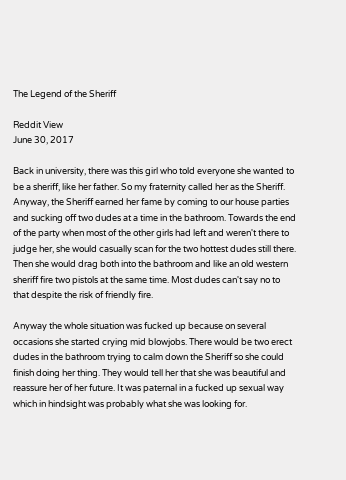The Legend of the Sheriff

Reddit View
June 30, 2017

Back in university, there was this girl who told everyone she wanted to be a sheriff, like her father. So my fraternity called her as the Sheriff. Anyway, the Sheriff earned her fame by coming to our house parties and sucking off two dudes at a time in the bathroom. Towards the end of the party when most of the other girls had left and weren't there to judge her, she would casually scan for the two hottest dudes still there. Then she would drag both into the bathroom and like an old western sheriff fire two pistols at the same time. Most dudes can't say no to that despite the risk of friendly fire.

Anyway the whole situation was fucked up because on several occasions she started crying mid blowjobs. There would be two erect dudes in the bathroom trying to calm down the Sheriff so she could finish doing her thing. They would tell her that she was beautiful and reassure her of her future. It was paternal in a fucked up sexual way which in hindsight was probably what she was looking for.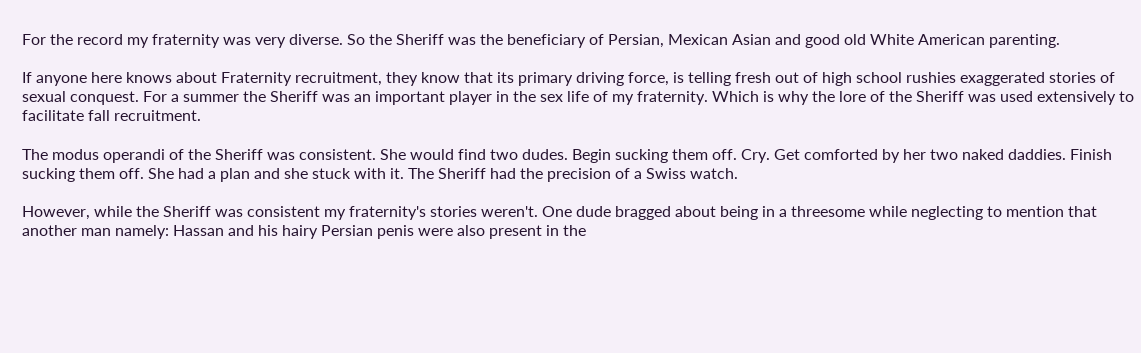For the record my fraternity was very diverse. So the Sheriff was the beneficiary of Persian, Mexican Asian and good old White American parenting.

If anyone here knows about Fraternity recruitment, they know that its primary driving force, is telling fresh out of high school rushies exaggerated stories of sexual conquest. For a summer the Sheriff was an important player in the sex life of my fraternity. Which is why the lore of the Sheriff was used extensively to facilitate fall recruitment.

The modus operandi of the Sheriff was consistent. She would find two dudes. Begin sucking them off. Cry. Get comforted by her two naked daddies. Finish sucking them off. She had a plan and she stuck with it. The Sheriff had the precision of a Swiss watch.

However, while the Sheriff was consistent my fraternity's stories weren't. One dude bragged about being in a threesome while neglecting to mention that another man namely: Hassan and his hairy Persian penis were also present in the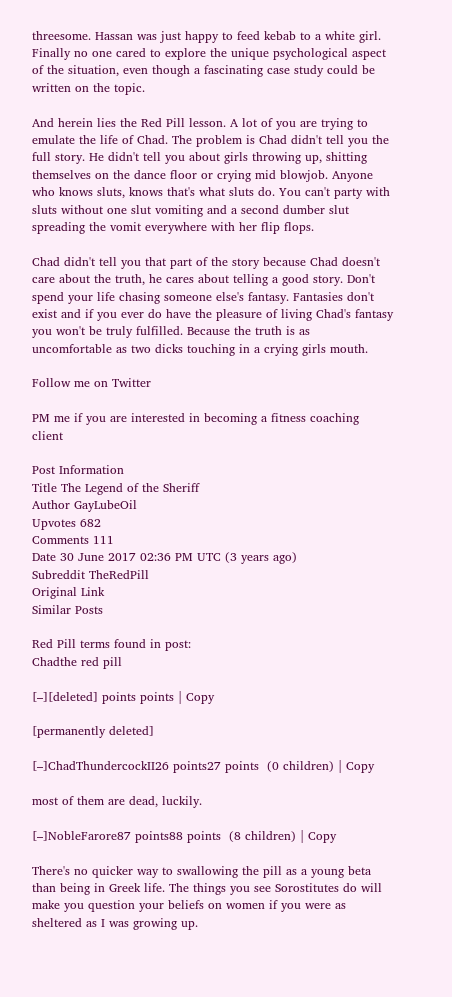threesome. Hassan was just happy to feed kebab to a white girl. Finally no one cared to explore the unique psychological aspect of the situation, even though a fascinating case study could be written on the topic.

And herein lies the Red Pill lesson. A lot of you are trying to emulate the life of Chad. The problem is Chad didn't tell you the full story. He didn't tell you about girls throwing up, shitting themselves on the dance floor or crying mid blowjob. Anyone who knows sluts, knows that's what sluts do. You can't party with sluts without one slut vomiting and a second dumber slut spreading the vomit everywhere with her flip flops.

Chad didn't tell you that part of the story because Chad doesn't care about the truth, he cares about telling a good story. Don't spend your life chasing someone else's fantasy. Fantasies don't exist and if you ever do have the pleasure of living Chad's fantasy you won't be truly fulfilled. Because the truth is as uncomfortable as two dicks touching in a crying girls mouth.

Follow me on Twitter

PM me if you are interested in becoming a fitness coaching client

Post Information
Title The Legend of the Sheriff
Author GayLubeOil
Upvotes 682
Comments 111
Date 30 June 2017 02:36 PM UTC (3 years ago)
Subreddit TheRedPill
Original Link
Similar Posts

Red Pill terms found in post:
Chadthe red pill

[–][deleted] points points | Copy

[permanently deleted]

[–]ChadThundercockII26 points27 points  (0 children) | Copy

most of them are dead, luckily.

[–]NobleFarore87 points88 points  (8 children) | Copy

There's no quicker way to swallowing the pill as a young beta than being in Greek life. The things you see Sorostitutes do will make you question your beliefs on women if you were as sheltered as I was growing up.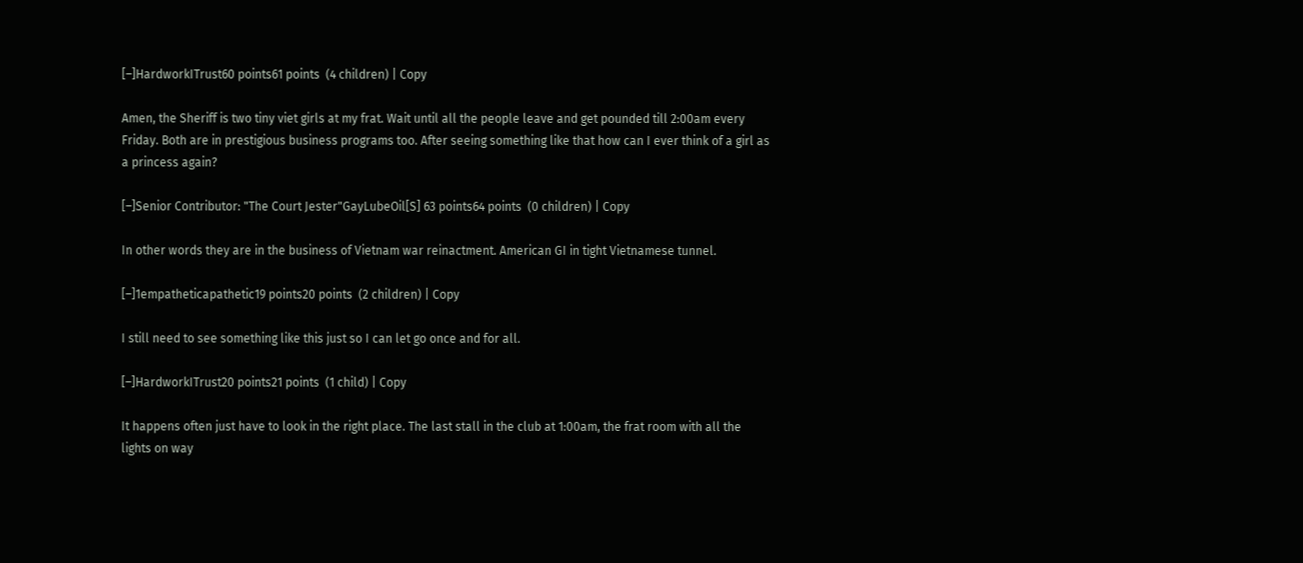[–]HardworkITrust60 points61 points  (4 children) | Copy

Amen, the Sheriff is two tiny viet girls at my frat. Wait until all the people leave and get pounded till 2:00am every Friday. Both are in prestigious business programs too. After seeing something like that how can I ever think of a girl as a princess again?

[–]Senior Contributor: "The Court Jester"GayLubeOil[S] 63 points64 points  (0 children) | Copy

In other words they are in the business of Vietnam war reinactment. American GI in tight Vietnamese tunnel.

[–]1empatheticapathetic19 points20 points  (2 children) | Copy

I still need to see something like this just so I can let go once and for all.

[–]HardworkITrust20 points21 points  (1 child) | Copy

It happens often just have to look in the right place. The last stall in the club at 1:00am, the frat room with all the lights on way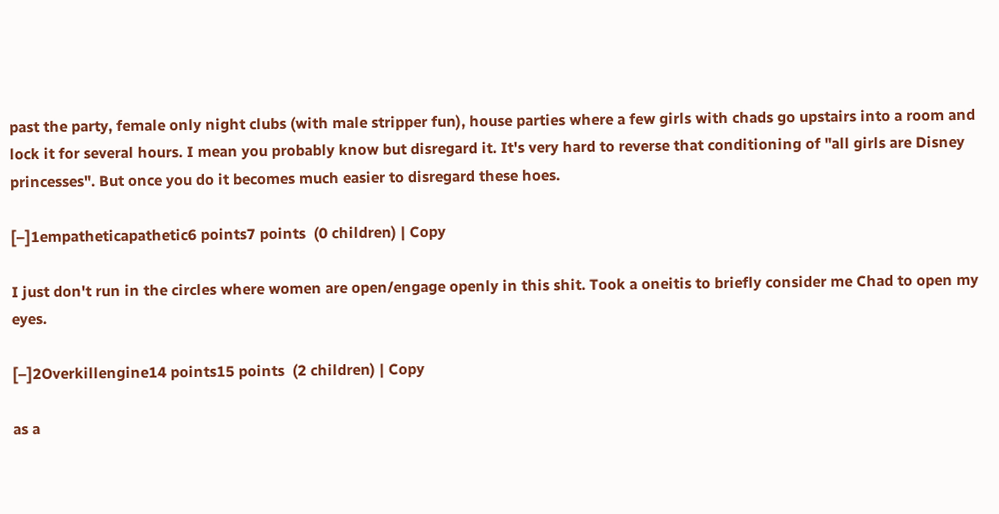past the party, female only night clubs (with male stripper fun), house parties where a few girls with chads go upstairs into a room and lock it for several hours. I mean you probably know but disregard it. It's very hard to reverse that conditioning of "all girls are Disney princesses". But once you do it becomes much easier to disregard these hoes.

[–]1empatheticapathetic6 points7 points  (0 children) | Copy

I just don't run in the circles where women are open/engage openly in this shit. Took a oneitis to briefly consider me Chad to open my eyes.

[–]2Overkillengine14 points15 points  (2 children) | Copy

as a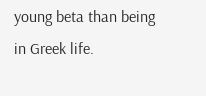young beta than being in Greek life.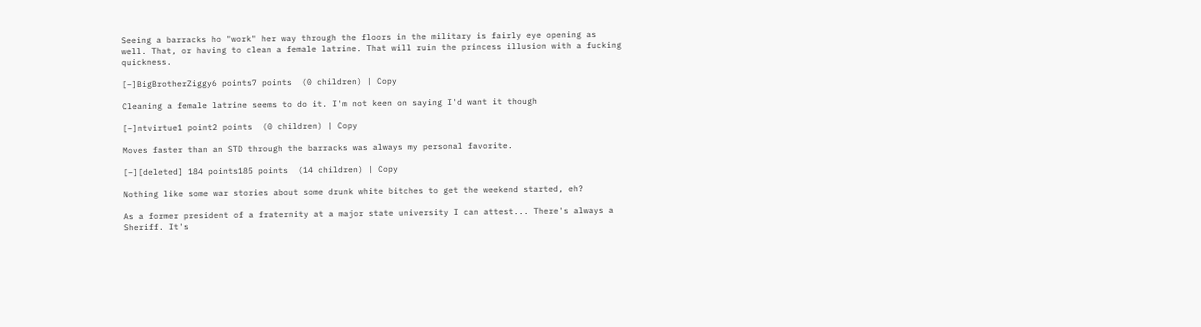Seeing a barracks ho "work" her way through the floors in the military is fairly eye opening as well. That, or having to clean a female latrine. That will ruin the princess illusion with a fucking quickness.

[–]BigBrotherZiggy6 points7 points  (0 children) | Copy

Cleaning a female latrine seems to do it. I'm not keen on saying I'd want it though

[–]ntvirtue1 point2 points  (0 children) | Copy

Moves faster than an STD through the barracks was always my personal favorite.

[–][deleted] 184 points185 points  (14 children) | Copy

Nothing like some war stories about some drunk white bitches to get the weekend started, eh?

As a former president of a fraternity at a major state university I can attest... There's always a Sheriff. It's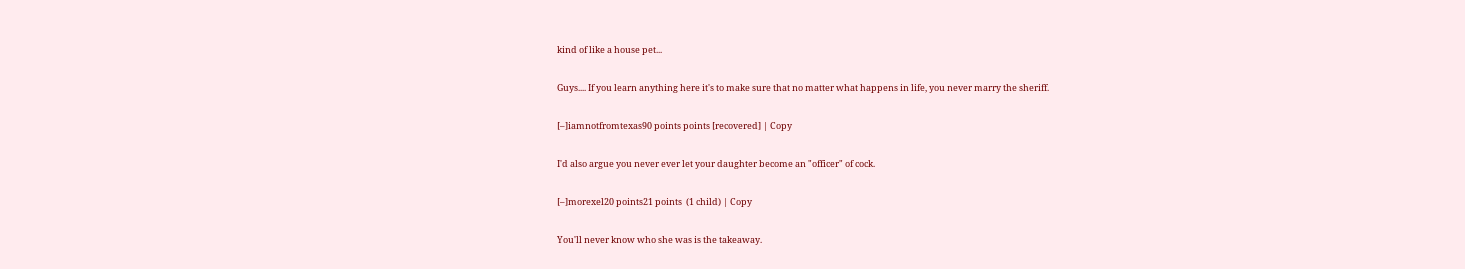kind of like a house pet...

Guys.... If you learn anything here it's to make sure that no matter what happens in life, you never marry the sheriff.

[–]iamnotfromtexas90 points points [recovered] | Copy

I'd also argue you never ever let your daughter become an "officer" of cock.

[–]morexel20 points21 points  (1 child) | Copy

You'll never know who she was is the takeaway.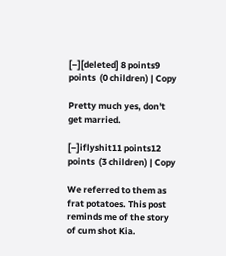[–][deleted] 8 points9 points  (0 children) | Copy

Pretty much yes, don't get married.

[–]iflyshit11 points12 points  (3 children) | Copy

We referred to them as frat potatoes. This post reminds me of the story of cum shot Kia.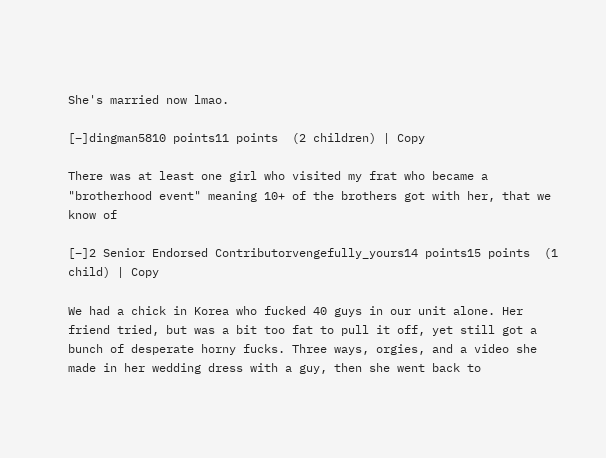She's married now lmao.

[–]dingman5810 points11 points  (2 children) | Copy

There was at least one girl who visited my frat who became a "brotherhood event" meaning 10+ of the brothers got with her, that we know of

[–]2 Senior Endorsed Contributorvengefully_yours14 points15 points  (1 child) | Copy

We had a chick in Korea who fucked 40 guys in our unit alone. Her friend tried, but was a bit too fat to pull it off, yet still got a bunch of desperate horny fucks. Three ways, orgies, and a video she made in her wedding dress with a guy, then she went back to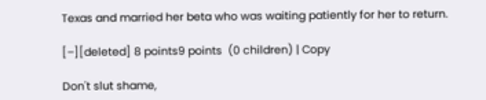Texas and married her beta who was waiting patiently for her to return.

[–][deleted] 8 points9 points  (0 children) | Copy

Don't slut shame,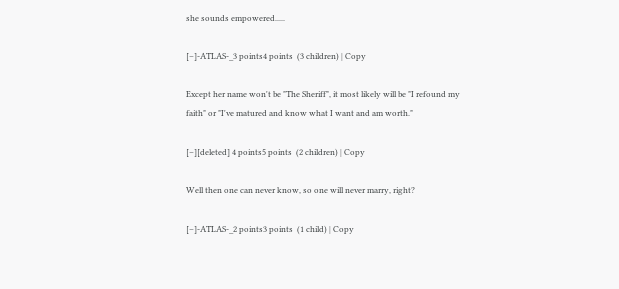she sounds empowered.....

[–]-ATLAS-_3 points4 points  (3 children) | Copy

Except her name won't be "The Sheriff", it most likely will be "I refound my faith" or "I've matured and know what I want and am worth."

[–][deleted] 4 points5 points  (2 children) | Copy

Well then one can never know, so one will never marry, right?

[–]-ATLAS-_2 points3 points  (1 child) | Copy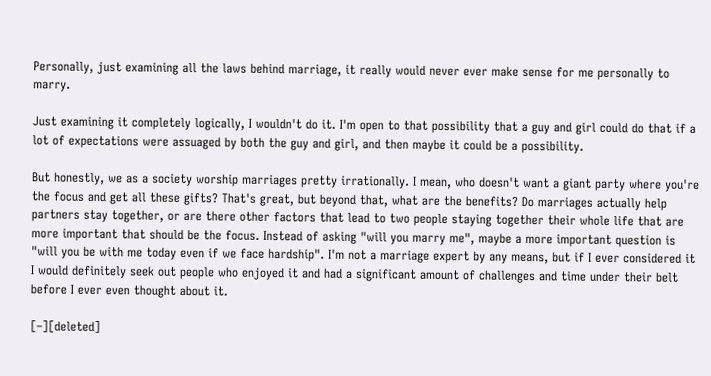Personally, just examining all the laws behind marriage, it really would never ever make sense for me personally to marry.

Just examining it completely logically, I wouldn't do it. I'm open to that possibility that a guy and girl could do that if a lot of expectations were assuaged by both the guy and girl, and then maybe it could be a possibility.

But honestly, we as a society worship marriages pretty irrationally. I mean, who doesn't want a giant party where you're the focus and get all these gifts? That's great, but beyond that, what are the benefits? Do marriages actually help partners stay together, or are there other factors that lead to two people staying together their whole life that are more important that should be the focus. Instead of asking "will you marry me", maybe a more important question is "will you be with me today even if we face hardship". I'm not a marriage expert by any means, but if I ever considered it I would definitely seek out people who enjoyed it and had a significant amount of challenges and time under their belt before I ever even thought about it.

[–][deleted]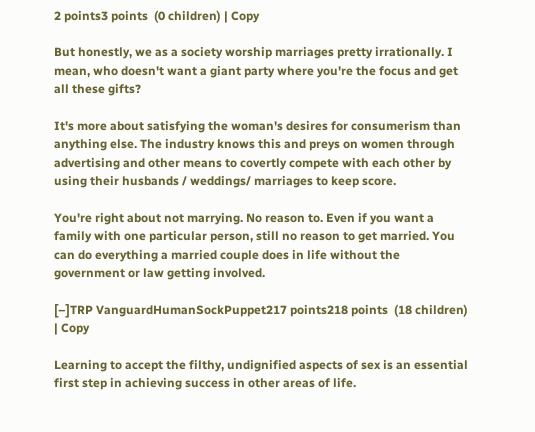2 points3 points  (0 children) | Copy

But honestly, we as a society worship marriages pretty irrationally. I mean, who doesn't want a giant party where you're the focus and get all these gifts?

It's more about satisfying the woman's desires for consumerism than anything else. The industry knows this and preys on women through advertising and other means to covertly compete with each other by using their husbands / weddings/ marriages to keep score.

You're right about not marrying. No reason to. Even if you want a family with one particular person, still no reason to get married. You can do everything a married couple does in life without the government or law getting involved.

[–]TRP VanguardHumanSockPuppet217 points218 points  (18 children) | Copy

Learning to accept the filthy, undignified aspects of sex is an essential first step in achieving success in other areas of life.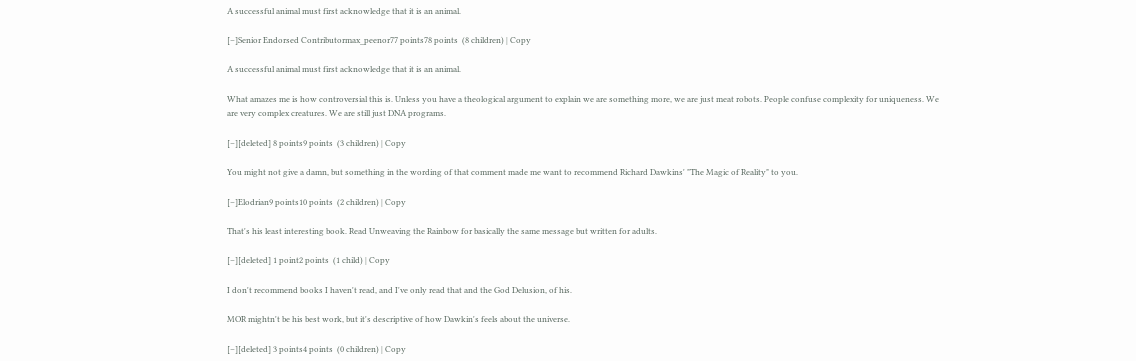A successful animal must first acknowledge that it is an animal.

[–]Senior Endorsed Contributormax_peenor77 points78 points  (8 children) | Copy

A successful animal must first acknowledge that it is an animal.

What amazes me is how controversial this is. Unless you have a theological argument to explain we are something more, we are just meat robots. People confuse complexity for uniqueness. We are very complex creatures. We are still just DNA programs.

[–][deleted] 8 points9 points  (3 children) | Copy

You might not give a damn, but something in the wording of that comment made me want to recommend Richard Dawkins' "The Magic of Reality" to you.

[–]Elodrian9 points10 points  (2 children) | Copy

That's his least interesting book. Read Unweaving the Rainbow for basically the same message but written for adults.

[–][deleted] 1 point2 points  (1 child) | Copy

I don't recommend books I haven't read, and I've only read that and the God Delusion, of his.

MOR mightn't be his best work, but it's descriptive of how Dawkin's feels about the universe.

[–][deleted] 3 points4 points  (0 children) | Copy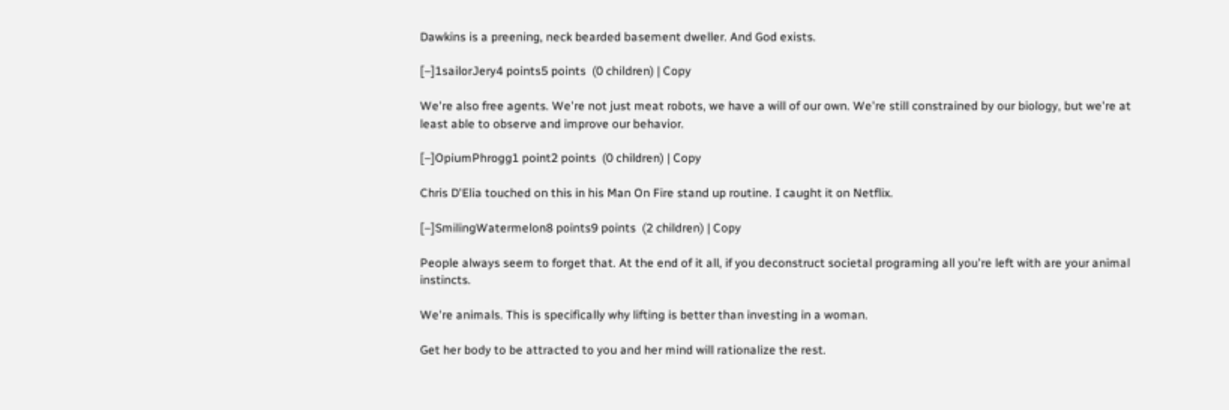Dawkins is a preening, neck bearded basement dweller. And God exists.

[–]1sailorJery4 points5 points  (0 children) | Copy

We're also free agents. We're not just meat robots, we have a will of our own. We're still constrained by our biology, but we're at least able to observe and improve our behavior.

[–]OpiumPhrogg1 point2 points  (0 children) | Copy

Chris D'Elia touched on this in his Man On Fire stand up routine. I caught it on Netflix.

[–]SmilingWatermelon8 points9 points  (2 children) | Copy

People always seem to forget that. At the end of it all, if you deconstruct societal programing all you're left with are your animal instincts.

We're animals. This is specifically why lifting is better than investing in a woman.

Get her body to be attracted to you and her mind will rationalize the rest.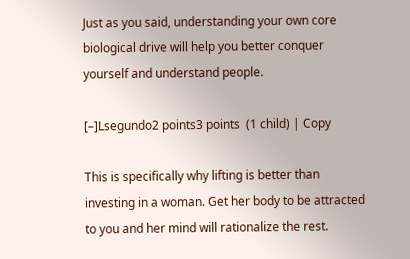Just as you said, understanding your own core biological drive will help you better conquer yourself and understand people.

[–]Lsegundo2 points3 points  (1 child) | Copy

This is specifically why lifting is better than investing in a woman. Get her body to be attracted to you and her mind will rationalize the rest.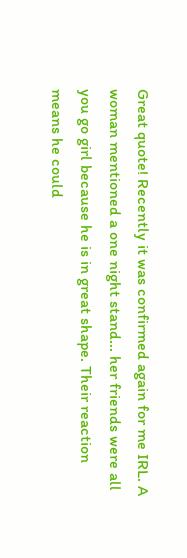Great quote! Recently it was confirmed again for me IRL. A woman mentioned a one night stand... her friends were all you go girl because he is in great shape. Their reaction means he could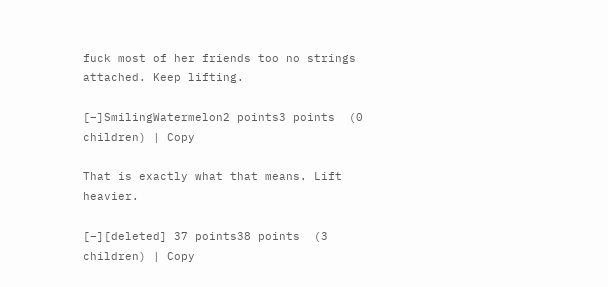fuck most of her friends too no strings attached. Keep lifting.

[–]SmilingWatermelon2 points3 points  (0 children) | Copy

That is exactly what that means. Lift heavier.

[–][deleted] 37 points38 points  (3 children) | Copy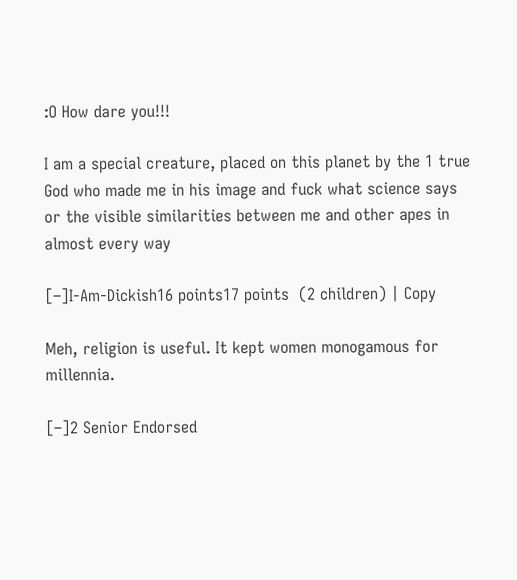:O How dare you!!!

I am a special creature, placed on this planet by the 1 true God who made me in his image and fuck what science says or the visible similarities between me and other apes in almost every way

[–]I-Am-Dickish16 points17 points  (2 children) | Copy

Meh, religion is useful. It kept women monogamous for millennia.

[–]2 Senior Endorsed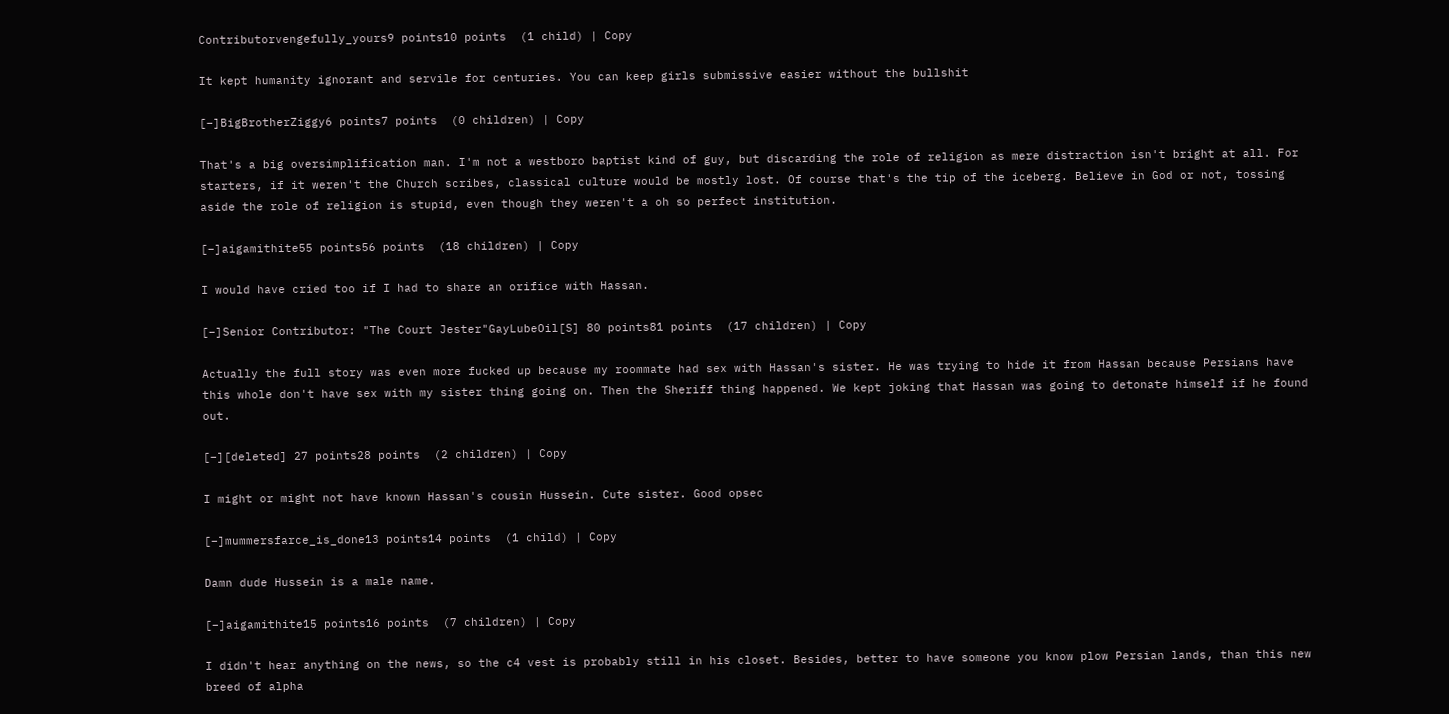Contributorvengefully_yours9 points10 points  (1 child) | Copy

It kept humanity ignorant and servile for centuries. You can keep girls submissive easier without the bullshit

[–]BigBrotherZiggy6 points7 points  (0 children) | Copy

That's a big oversimplification man. I'm not a westboro baptist kind of guy, but discarding the role of religion as mere distraction isn't bright at all. For starters, if it weren't the Church scribes, classical culture would be mostly lost. Of course that's the tip of the iceberg. Believe in God or not, tossing aside the role of religion is stupid, even though they weren't a oh so perfect institution.

[–]aigamithite55 points56 points  (18 children) | Copy

I would have cried too if I had to share an orifice with Hassan.

[–]Senior Contributor: "The Court Jester"GayLubeOil[S] 80 points81 points  (17 children) | Copy

Actually the full story was even more fucked up because my roommate had sex with Hassan's sister. He was trying to hide it from Hassan because Persians have this whole don't have sex with my sister thing going on. Then the Sheriff thing happened. We kept joking that Hassan was going to detonate himself if he found out.

[–][deleted] 27 points28 points  (2 children) | Copy

I might or might not have known Hassan's cousin Hussein. Cute sister. Good opsec

[–]mummersfarce_is_done13 points14 points  (1 child) | Copy

Damn dude Hussein is a male name.

[–]aigamithite15 points16 points  (7 children) | Copy

I didn't hear anything on the news, so the c4 vest is probably still in his closet. Besides, better to have someone you know plow Persian lands, than this new breed of alpha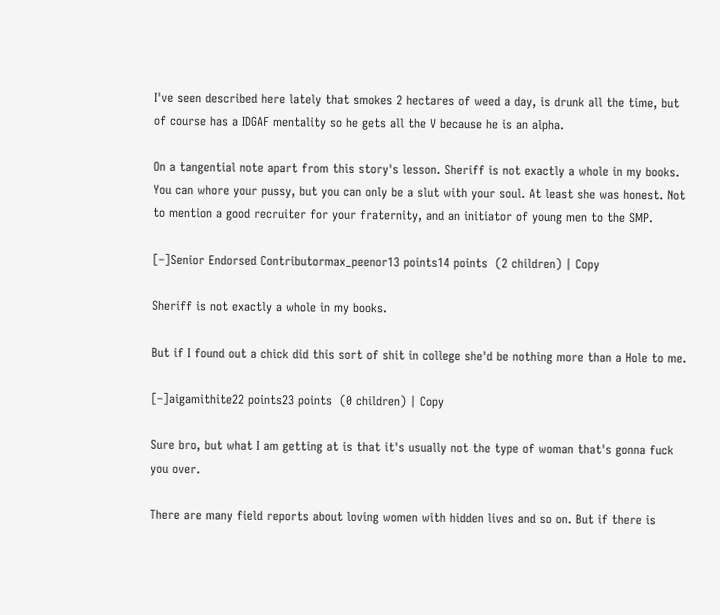I've seen described here lately that smokes 2 hectares of weed a day, is drunk all the time, but of course has a IDGAF mentality so he gets all the V because he is an alpha.

On a tangential note apart from this story's lesson. Sheriff is not exactly a whole in my books. You can whore your pussy, but you can only be a slut with your soul. At least she was honest. Not to mention a good recruiter for your fraternity, and an initiator of young men to the SMP.

[–]Senior Endorsed Contributormax_peenor13 points14 points  (2 children) | Copy

Sheriff is not exactly a whole in my books.

But if I found out a chick did this sort of shit in college she'd be nothing more than a Hole to me.

[–]aigamithite22 points23 points  (0 children) | Copy

Sure bro, but what I am getting at is that it's usually not the type of woman that's gonna fuck you over.

There are many field reports about loving women with hidden lives and so on. But if there is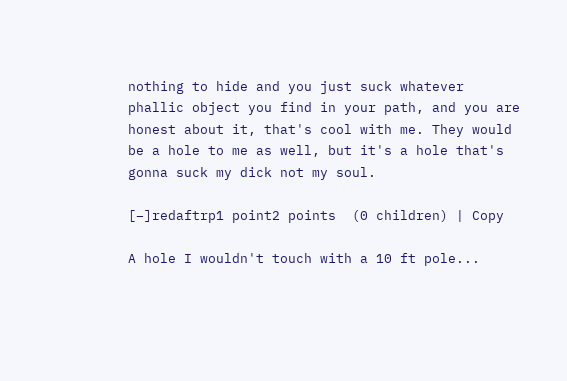nothing to hide and you just suck whatever phallic object you find in your path, and you are honest about it, that's cool with me. They would be a hole to me as well, but it's a hole that's gonna suck my dick not my soul.

[–]redaftrp1 point2 points  (0 children) | Copy

A hole I wouldn't touch with a 10 ft pole...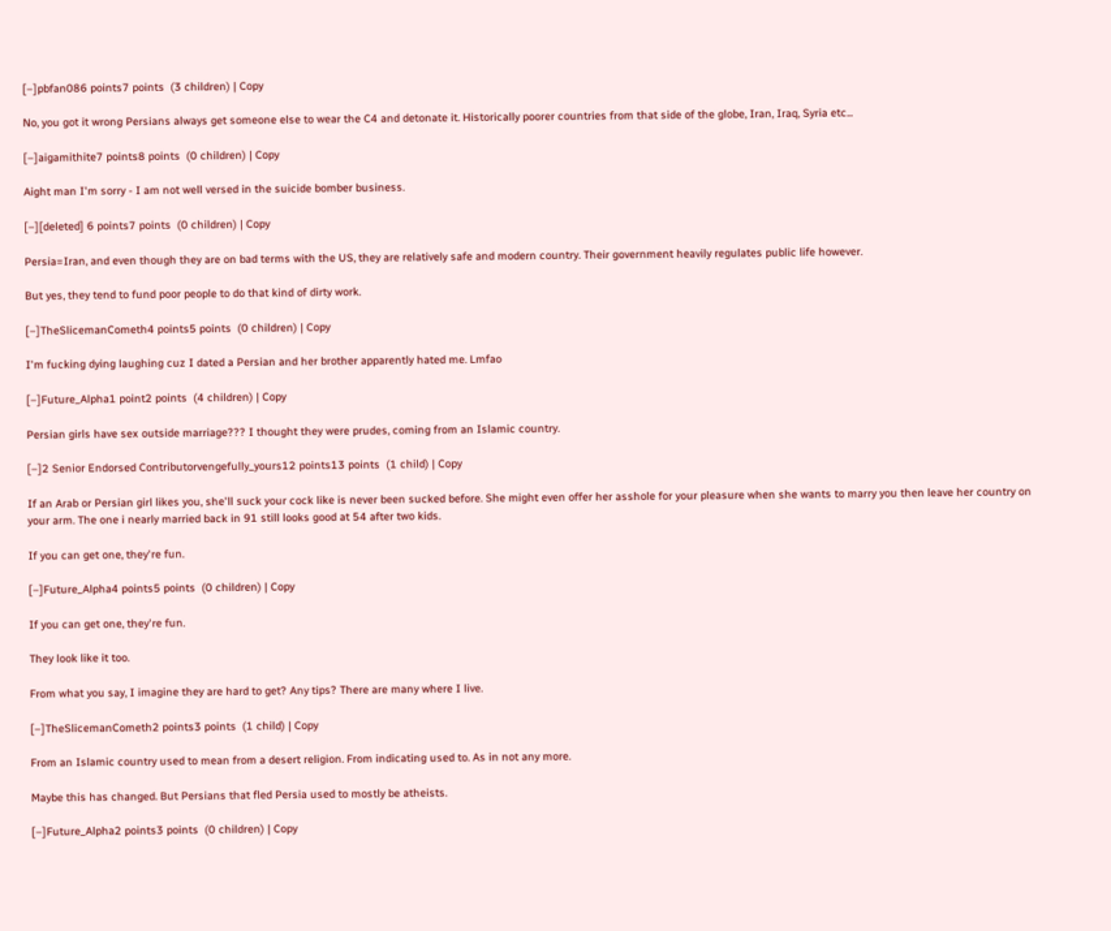[–]pbfan086 points7 points  (3 children) | Copy

No, you got it wrong Persians always get someone else to wear the C4 and detonate it. Historically poorer countries from that side of the globe, Iran, Iraq, Syria etc...

[–]aigamithite7 points8 points  (0 children) | Copy

Aight man I'm sorry - I am not well versed in the suicide bomber business.

[–][deleted] 6 points7 points  (0 children) | Copy

Persia=Iran, and even though they are on bad terms with the US, they are relatively safe and modern country. Their government heavily regulates public life however.

But yes, they tend to fund poor people to do that kind of dirty work.

[–]TheSlicemanCometh4 points5 points  (0 children) | Copy

I'm fucking dying laughing cuz I dated a Persian and her brother apparently hated me. Lmfao

[–]Future_Alpha1 point2 points  (4 children) | Copy

Persian girls have sex outside marriage??? I thought they were prudes, coming from an Islamic country.

[–]2 Senior Endorsed Contributorvengefully_yours12 points13 points  (1 child) | Copy

If an Arab or Persian girl likes you, she'll suck your cock like is never been sucked before. She might even offer her asshole for your pleasure when she wants to marry you then leave her country on your arm. The one i nearly married back in 91 still looks good at 54 after two kids.

If you can get one, they're fun.

[–]Future_Alpha4 points5 points  (0 children) | Copy

If you can get one, they're fun.

They look like it too.

From what you say, I imagine they are hard to get? Any tips? There are many where I live.

[–]TheSlicemanCometh2 points3 points  (1 child) | Copy

From an Islamic country used to mean from a desert religion. From indicating used to. As in not any more.

Maybe this has changed. But Persians that fled Persia used to mostly be atheists.

[–]Future_Alpha2 points3 points  (0 children) | Copy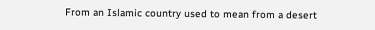From an Islamic country used to mean from a desert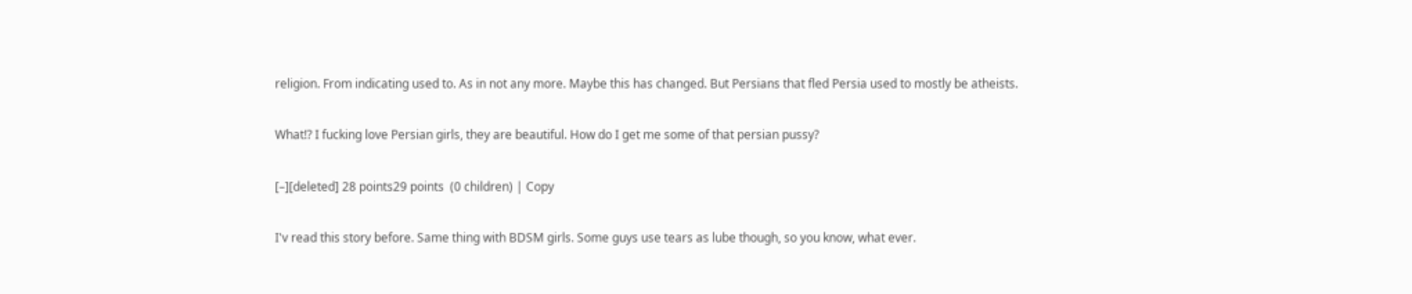religion. From indicating used to. As in not any more. Maybe this has changed. But Persians that fled Persia used to mostly be atheists.

What!? I fucking love Persian girls, they are beautiful. How do I get me some of that persian pussy?

[–][deleted] 28 points29 points  (0 children) | Copy

I'v read this story before. Same thing with BDSM girls. Some guys use tears as lube though, so you know, what ever.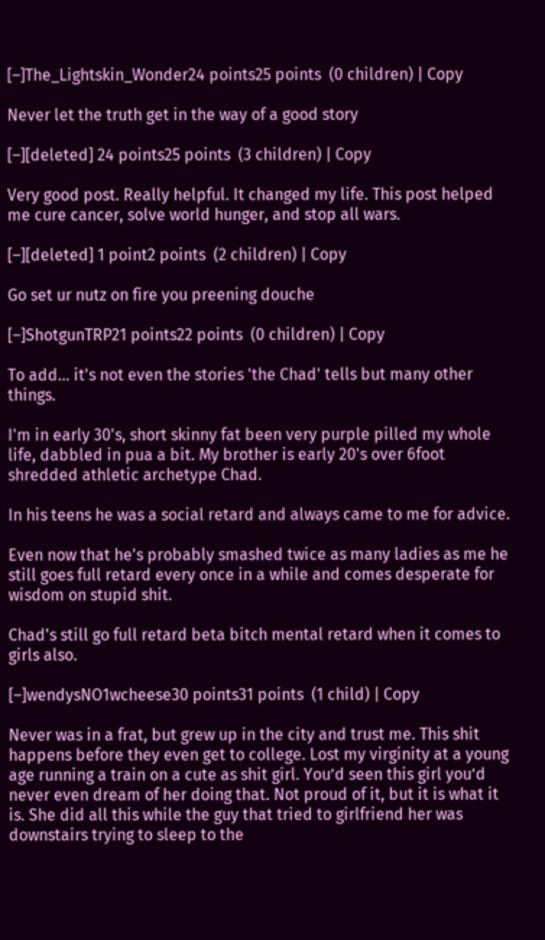[–]The_Lightskin_Wonder24 points25 points  (0 children) | Copy

Never let the truth get in the way of a good story

[–][deleted] 24 points25 points  (3 children) | Copy

Very good post. Really helpful. It changed my life. This post helped me cure cancer, solve world hunger, and stop all wars.

[–][deleted] 1 point2 points  (2 children) | Copy

Go set ur nutz on fire you preening douche

[–]ShotgunTRP21 points22 points  (0 children) | Copy

To add... it's not even the stories 'the Chad' tells but many other things.

I'm in early 30's, short skinny fat been very purple pilled my whole life, dabbled in pua a bit. My brother is early 20's over 6foot shredded athletic archetype Chad.

In his teens he was a social retard and always came to me for advice.

Even now that he's probably smashed twice as many ladies as me he still goes full retard every once in a while and comes desperate for wisdom on stupid shit.

Chad's still go full retard beta bitch mental retard when it comes to girls also.

[–]wendysNO1wcheese30 points31 points  (1 child) | Copy

Never was in a frat, but grew up in the city and trust me. This shit happens before they even get to college. Lost my virginity at a young age running a train on a cute as shit girl. You’d seen this girl you’d never even dream of her doing that. Not proud of it, but it is what it is. She did all this while the guy that tried to girlfriend her was downstairs trying to sleep to the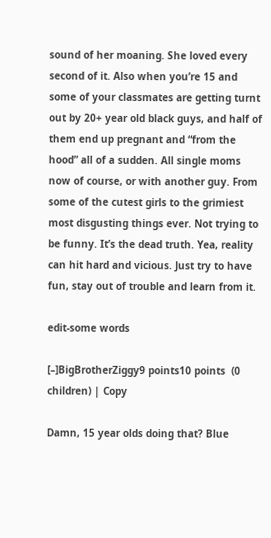sound of her moaning. She loved every second of it. Also when you’re 15 and some of your classmates are getting turnt out by 20+ year old black guys, and half of them end up pregnant and “from the hood” all of a sudden. All single moms now of course, or with another guy. From some of the cutest girls to the grimiest most disgusting things ever. Not trying to be funny. It’s the dead truth. Yea, reality can hit hard and vicious. Just try to have fun, stay out of trouble and learn from it.

edit-some words

[–]BigBrotherZiggy9 points10 points  (0 children) | Copy

Damn, 15 year olds doing that? Blue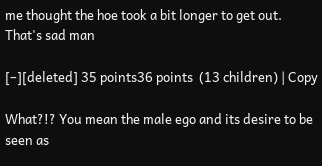me thought the hoe took a bit longer to get out. That's sad man

[–][deleted] 35 points36 points  (13 children) | Copy

What?!? You mean the male ego and its desire to be seen as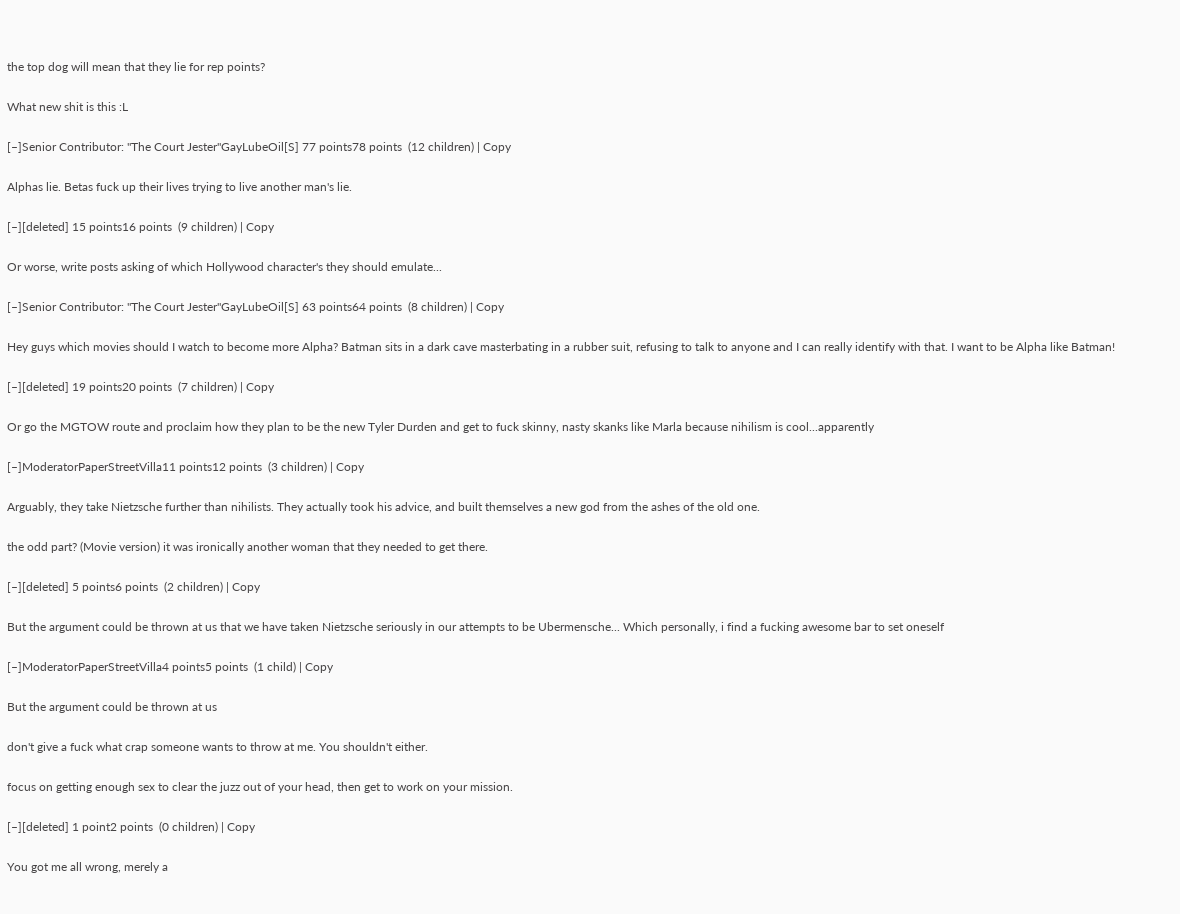the top dog will mean that they lie for rep points?

What new shit is this :L

[–]Senior Contributor: "The Court Jester"GayLubeOil[S] 77 points78 points  (12 children) | Copy

Alphas lie. Betas fuck up their lives trying to live another man's lie.

[–][deleted] 15 points16 points  (9 children) | Copy

Or worse, write posts asking of which Hollywood character's they should emulate...

[–]Senior Contributor: "The Court Jester"GayLubeOil[S] 63 points64 points  (8 children) | Copy

Hey guys which movies should I watch to become more Alpha? Batman sits in a dark cave masterbating in a rubber suit, refusing to talk to anyone and I can really identify with that. I want to be Alpha like Batman!

[–][deleted] 19 points20 points  (7 children) | Copy

Or go the MGTOW route and proclaim how they plan to be the new Tyler Durden and get to fuck skinny, nasty skanks like Marla because nihilism is cool...apparently

[–]ModeratorPaperStreetVilla11 points12 points  (3 children) | Copy

Arguably, they take Nietzsche further than nihilists. They actually took his advice, and built themselves a new god from the ashes of the old one.

the odd part? (Movie version) it was ironically another woman that they needed to get there.

[–][deleted] 5 points6 points  (2 children) | Copy

But the argument could be thrown at us that we have taken Nietzsche seriously in our attempts to be Ubermensche... Which personally, i find a fucking awesome bar to set oneself

[–]ModeratorPaperStreetVilla4 points5 points  (1 child) | Copy

But the argument could be thrown at us

don't give a fuck what crap someone wants to throw at me. You shouldn't either.

focus on getting enough sex to clear the juzz out of your head, then get to work on your mission.

[–][deleted] 1 point2 points  (0 children) | Copy

You got me all wrong, merely a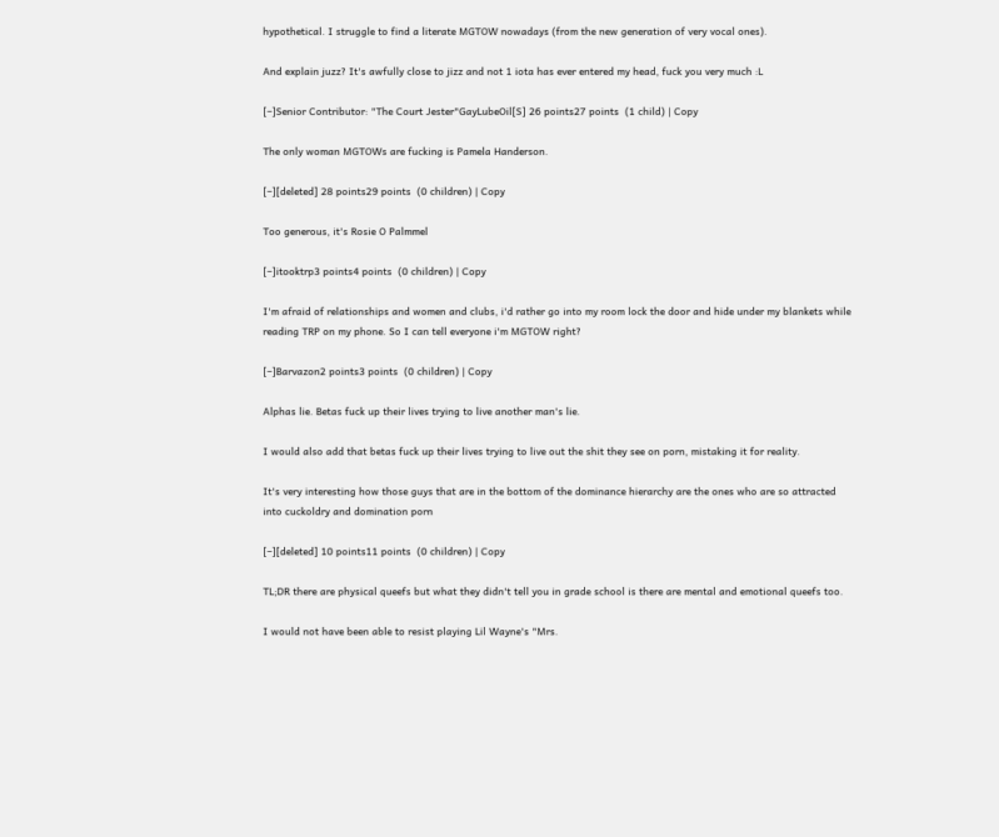hypothetical. I struggle to find a literate MGTOW nowadays (from the new generation of very vocal ones).

And explain juzz? It's awfully close to jizz and not 1 iota has ever entered my head, fuck you very much :L

[–]Senior Contributor: "The Court Jester"GayLubeOil[S] 26 points27 points  (1 child) | Copy

The only woman MGTOWs are fucking is Pamela Handerson.

[–][deleted] 28 points29 points  (0 children) | Copy

Too generous, it's Rosie O Palmmel

[–]itooktrp3 points4 points  (0 children) | Copy

I'm afraid of relationships and women and clubs, i'd rather go into my room lock the door and hide under my blankets while reading TRP on my phone. So I can tell everyone i'm MGTOW right?

[–]Barvazon2 points3 points  (0 children) | Copy

Alphas lie. Betas fuck up their lives trying to live another man's lie.

I would also add that betas fuck up their lives trying to live out the shit they see on porn, mistaking it for reality.

It's very interesting how those guys that are in the bottom of the dominance hierarchy are the ones who are so attracted into cuckoldry and domination porn

[–][deleted] 10 points11 points  (0 children) | Copy

TL;DR there are physical queefs but what they didn't tell you in grade school is there are mental and emotional queefs too.

I would not have been able to resist playing Lil Wayne's "Mrs.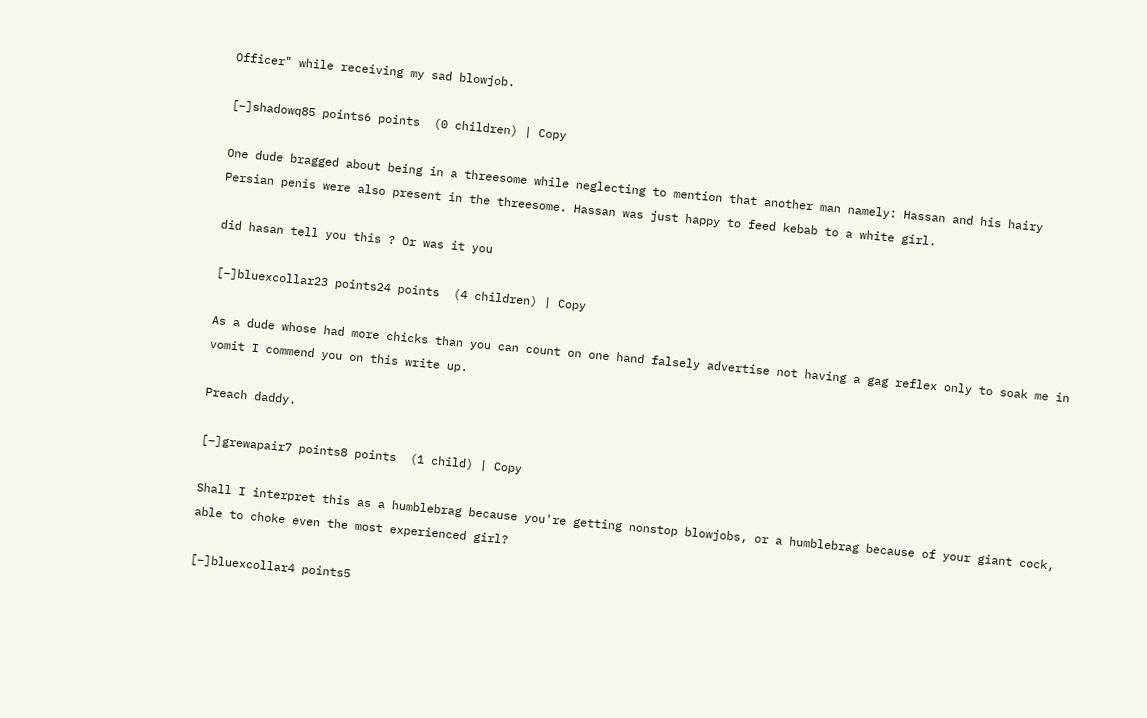Officer" while receiving my sad blowjob.

[–]shadowq85 points6 points  (0 children) | Copy

One dude bragged about being in a threesome while neglecting to mention that another man namely: Hassan and his hairy Persian penis were also present in the threesome. Hassan was just happy to feed kebab to a white girl.

did hasan tell you this ? Or was it you

[–]bluexcollar23 points24 points  (4 children) | Copy

As a dude whose had more chicks than you can count on one hand falsely advertise not having a gag reflex only to soak me in vomit I commend you on this write up.

Preach daddy.

[–]grewapair7 points8 points  (1 child) | Copy

Shall I interpret this as a humblebrag because you're getting nonstop blowjobs, or a humblebrag because of your giant cock, able to choke even the most experienced girl?

[–]bluexcollar4 points5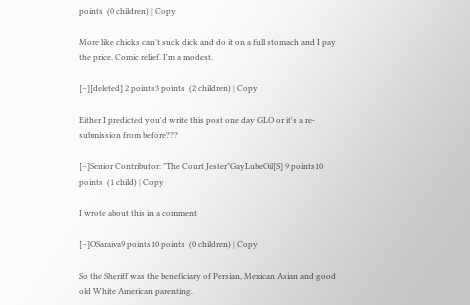points  (0 children) | Copy

More like chicks can't suck dick and do it on a full stomach and I pay the price. Comic relief. I'm a modest.

[–][deleted] 2 points3 points  (2 children) | Copy

Either I predicted you'd write this post one day GLO or it's a re-submission from before???

[–]Senior Contributor: "The Court Jester"GayLubeOil[S] 9 points10 points  (1 child) | Copy

I wrote about this in a comment

[–]OSaraiva9 points10 points  (0 children) | Copy

So the Sheriff was the beneficiary of Persian, Mexican Asian and good old White American parenting.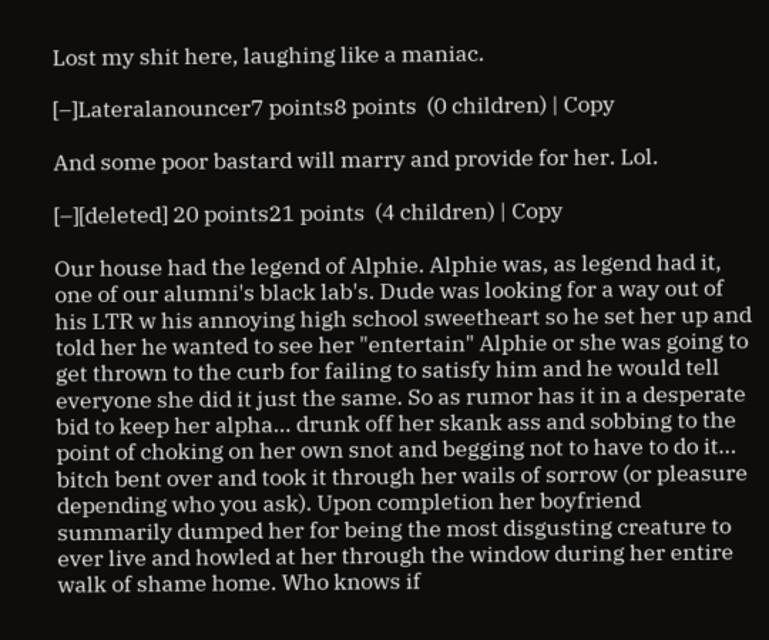Lost my shit here, laughing like a maniac.

[–]Lateralanouncer7 points8 points  (0 children) | Copy

And some poor bastard will marry and provide for her. Lol.

[–][deleted] 20 points21 points  (4 children) | Copy

Our house had the legend of Alphie. Alphie was, as legend had it, one of our alumni's black lab's. Dude was looking for a way out of his LTR w his annoying high school sweetheart so he set her up and told her he wanted to see her "entertain" Alphie or she was going to get thrown to the curb for failing to satisfy him and he would tell everyone she did it just the same. So as rumor has it in a desperate bid to keep her alpha... drunk off her skank ass and sobbing to the point of choking on her own snot and begging not to have to do it... bitch bent over and took it through her wails of sorrow (or pleasure depending who you ask). Upon completion her boyfriend summarily dumped her for being the most disgusting creature to ever live and howled at her through the window during her entire walk of shame home. Who knows if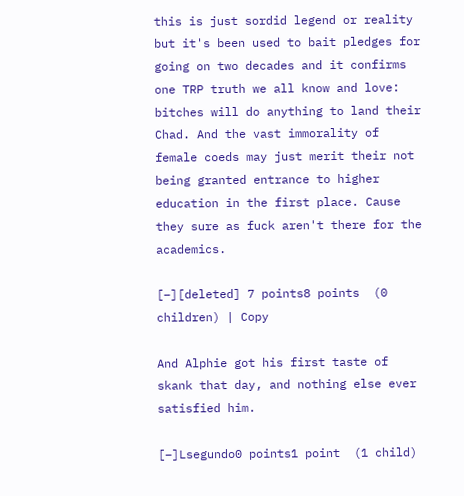this is just sordid legend or reality but it's been used to bait pledges for going on two decades and it confirms one TRP truth we all know and love: bitches will do anything to land their Chad. And the vast immorality of female coeds may just merit their not being granted entrance to higher education in the first place. Cause they sure as fuck aren't there for the academics.

[–][deleted] 7 points8 points  (0 children) | Copy

And Alphie got his first taste of skank that day, and nothing else ever satisfied him.

[–]Lsegundo0 points1 point  (1 child)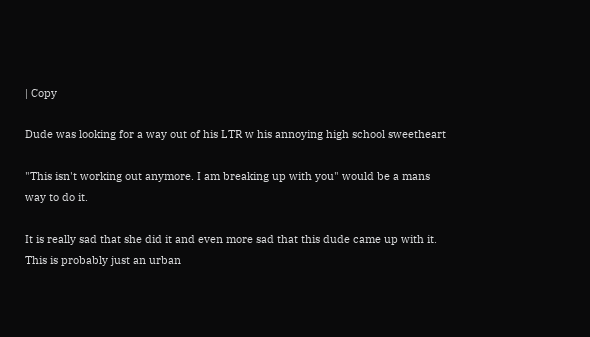| Copy

Dude was looking for a way out of his LTR w his annoying high school sweetheart

"This isn't working out anymore. I am breaking up with you" would be a mans way to do it.

It is really sad that she did it and even more sad that this dude came up with it. This is probably just an urban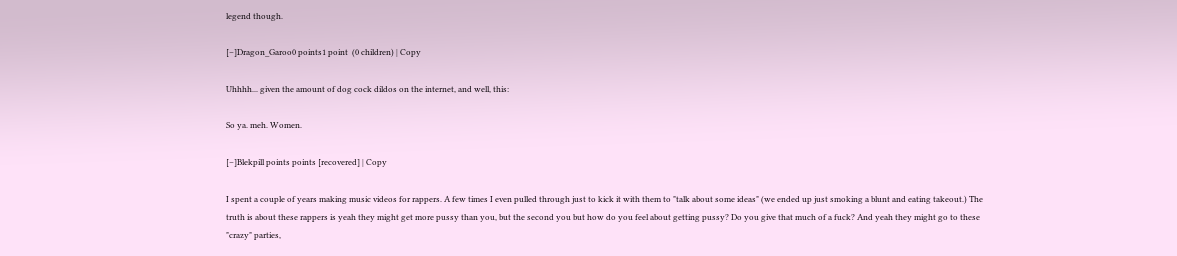legend though.

[–]Dragon_Garoo0 points1 point  (0 children) | Copy

Uhhhh... given the amount of dog cock dildos on the internet, and well, this:

So ya. meh. Women.

[–]Blekpill points points [recovered] | Copy

I spent a couple of years making music videos for rappers. A few times I even pulled through just to kick it with them to "talk about some ideas" (we ended up just smoking a blunt and eating takeout.) The truth is about these rappers is yeah they might get more pussy than you, but the second you but how do you feel about getting pussy? Do you give that much of a fuck? And yeah they might go to these "crazy" parties,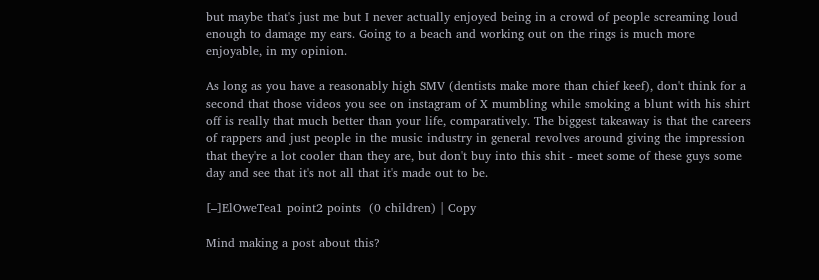but maybe that's just me but I never actually enjoyed being in a crowd of people screaming loud enough to damage my ears. Going to a beach and working out on the rings is much more enjoyable, in my opinion.

As long as you have a reasonably high SMV (dentists make more than chief keef), don't think for a second that those videos you see on instagram of X mumbling while smoking a blunt with his shirt off is really that much better than your life, comparatively. The biggest takeaway is that the careers of rappers and just people in the music industry in general revolves around giving the impression that they're a lot cooler than they are, but don't buy into this shit - meet some of these guys some day and see that it's not all that it's made out to be.

[–]ElOweTea1 point2 points  (0 children) | Copy

Mind making a post about this?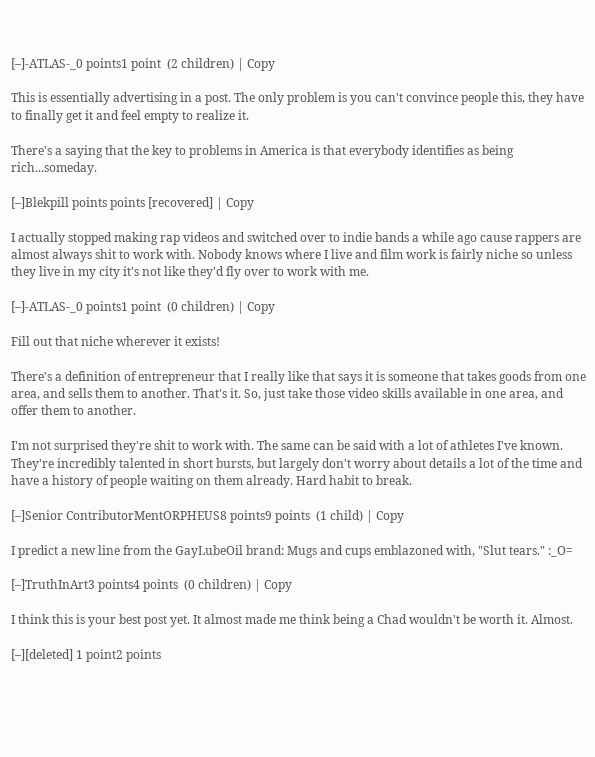[–]-ATLAS-_0 points1 point  (2 children) | Copy

This is essentially advertising in a post. The only problem is you can't convince people this, they have to finally get it and feel empty to realize it.

There's a saying that the key to problems in America is that everybody identifies as being rich...someday.

[–]Blekpill points points [recovered] | Copy

I actually stopped making rap videos and switched over to indie bands a while ago cause rappers are almost always shit to work with. Nobody knows where I live and film work is fairly niche so unless they live in my city it's not like they'd fly over to work with me.

[–]-ATLAS-_0 points1 point  (0 children) | Copy

Fill out that niche wherever it exists!

There's a definition of entrepreneur that I really like that says it is someone that takes goods from one area, and sells them to another. That's it. So, just take those video skills available in one area, and offer them to another.

I'm not surprised they're shit to work with. The same can be said with a lot of athletes I've known. They're incredibly talented in short bursts, but largely don't worry about details a lot of the time and have a history of people waiting on them already. Hard habit to break.

[–]Senior ContributorMentORPHEUS8 points9 points  (1 child) | Copy

I predict a new line from the GayLubeOil brand: Mugs and cups emblazoned with, "Slut tears." :_O=

[–]TruthInArt3 points4 points  (0 children) | Copy

I think this is your best post yet. It almost made me think being a Chad wouldn't be worth it. Almost.

[–][deleted] 1 point2 points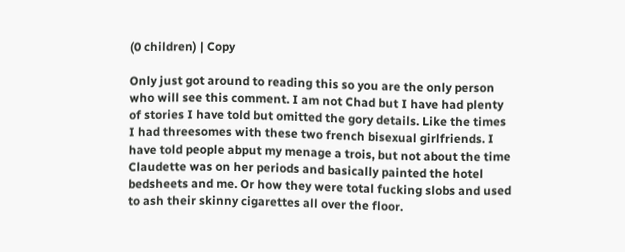(0 children) | Copy

Only just got around to reading this so you are the only person who will see this comment. I am not Chad but I have had plenty of stories I have told but omitted the gory details. Like the times I had threesomes with these two french bisexual girlfriends. I have told people abput my menage a trois, but not about the time Claudette was on her periods and basically painted the hotel bedsheets and me. Or how they were total fucking slobs and used to ash their skinny cigarettes all over the floor.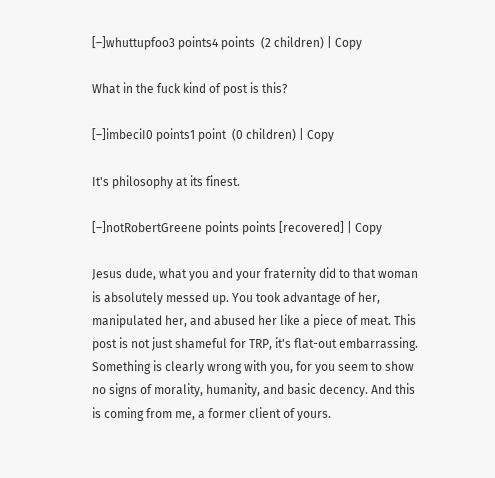[–]whuttupfoo3 points4 points  (2 children) | Copy

What in the fuck kind of post is this?

[–]imbeciI0 points1 point  (0 children) | Copy

It's philosophy at its finest.

[–]notRobertGreene points points [recovered] | Copy

Jesus dude, what you and your fraternity did to that woman is absolutely messed up. You took advantage of her, manipulated her, and abused her like a piece of meat. This post is not just shameful for TRP, it's flat-out embarrassing. Something is clearly wrong with you, for you seem to show no signs of morality, humanity, and basic decency. And this is coming from me, a former client of yours.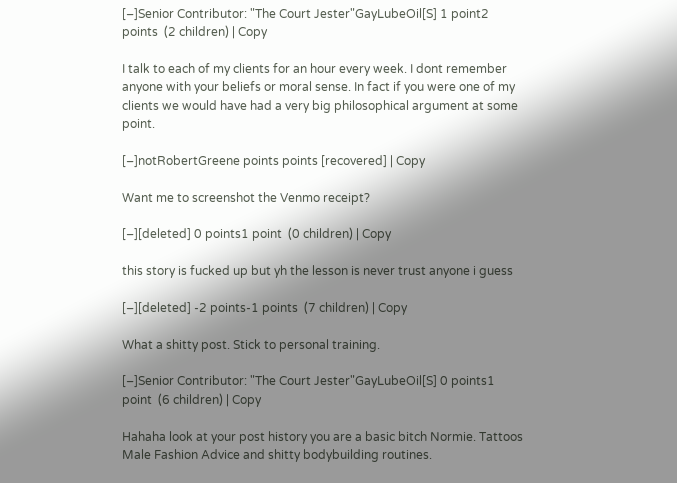[–]Senior Contributor: "The Court Jester"GayLubeOil[S] 1 point2 points  (2 children) | Copy

I talk to each of my clients for an hour every week. I dont remember anyone with your beliefs or moral sense. In fact if you were one of my clients we would have had a very big philosophical argument at some point.

[–]notRobertGreene points points [recovered] | Copy

Want me to screenshot the Venmo receipt?

[–][deleted] 0 points1 point  (0 children) | Copy

this story is fucked up but yh the lesson is never trust anyone i guess

[–][deleted] -2 points-1 points  (7 children) | Copy

What a shitty post. Stick to personal training.

[–]Senior Contributor: "The Court Jester"GayLubeOil[S] 0 points1 point  (6 children) | Copy

Hahaha look at your post history you are a basic bitch Normie. Tattoos Male Fashion Advice and shitty bodybuilding routines.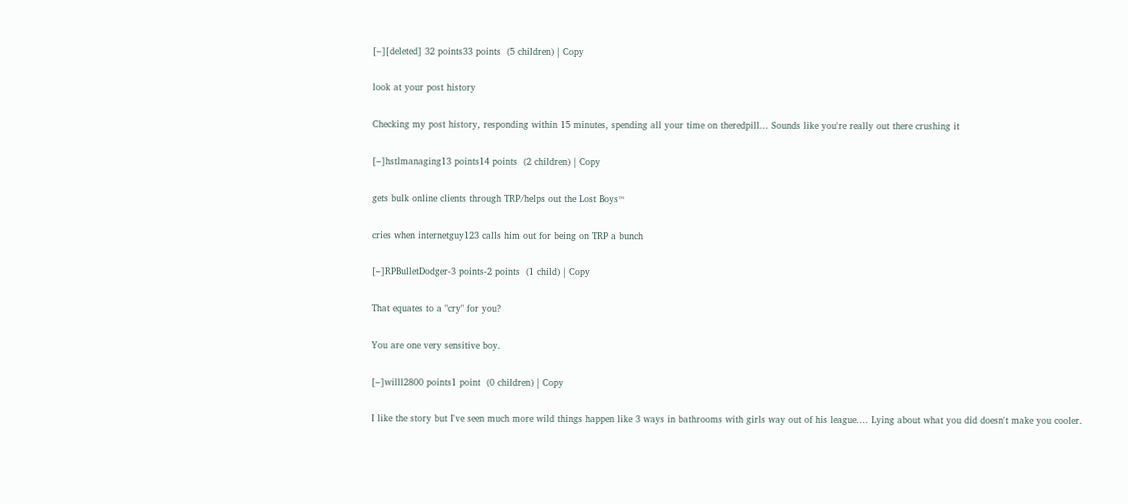[–][deleted] 32 points33 points  (5 children) | Copy

look at your post history

Checking my post history, responding within 15 minutes, spending all your time on theredpill... Sounds like you're really out there crushing it

[–]hstlmanaging13 points14 points  (2 children) | Copy

gets bulk online clients through TRP/helps out the Lost Boys™

cries when internetguy123 calls him out for being on TRP a bunch

[–]RPBulletDodger-3 points-2 points  (1 child) | Copy

That equates to a "cry" for you?

You are one very sensitive boy.

[–]willl2800 points1 point  (0 children) | Copy

I like the story but I've seen much more wild things happen like 3 ways in bathrooms with girls way out of his league.... Lying about what you did doesn't make you cooler.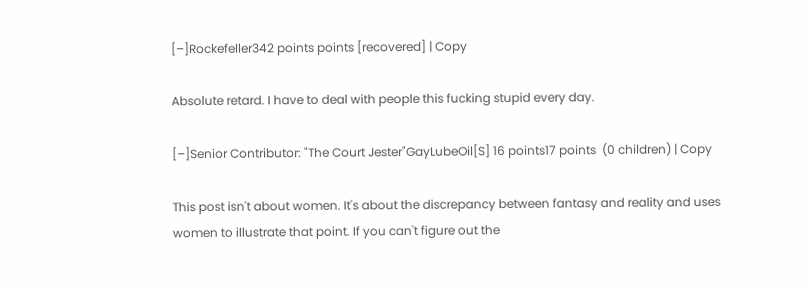[–]Rockefeller342 points points [recovered] | Copy

Absolute retard. I have to deal with people this fucking stupid every day.

[–]Senior Contributor: "The Court Jester"GayLubeOil[S] 16 points17 points  (0 children) | Copy

This post isn't about women. It's about the discrepancy between fantasy and reality and uses women to illustrate that point. If you can't figure out the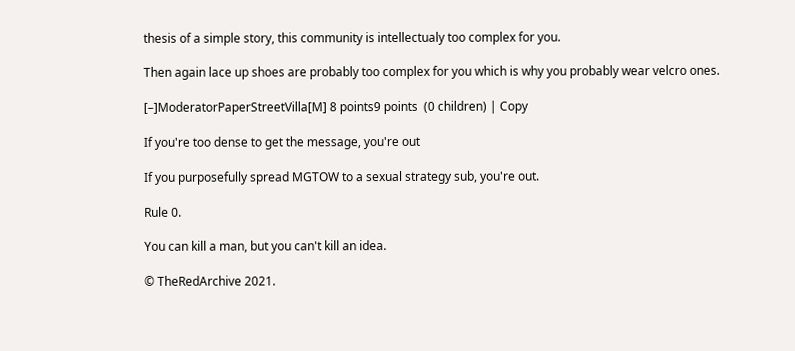thesis of a simple story, this community is intellectualy too complex for you.

Then again lace up shoes are probably too complex for you which is why you probably wear velcro ones.

[–]ModeratorPaperStreetVilla[M] 8 points9 points  (0 children) | Copy

If you're too dense to get the message, you're out

If you purposefully spread MGTOW to a sexual strategy sub, you're out.

Rule 0.

You can kill a man, but you can't kill an idea.

© TheRedArchive 2021.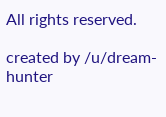All rights reserved.

created by /u/dream-hunter